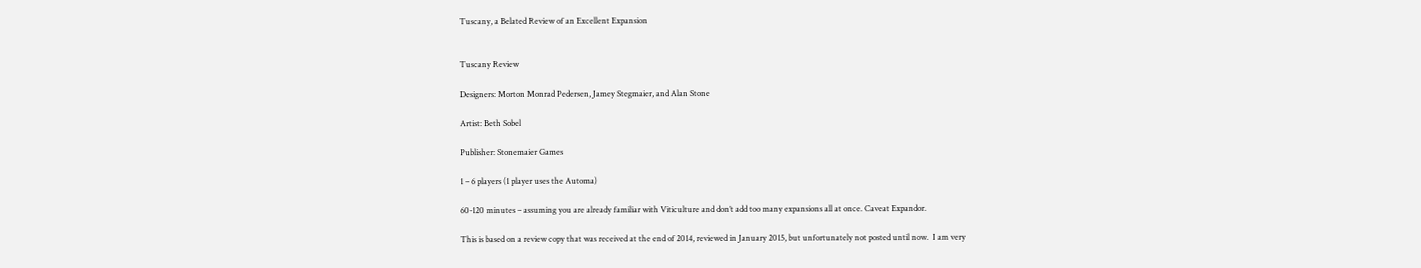Tuscany, a Belated Review of an Excellent Expansion


Tuscany Review

Designers: Morton Monrad Pedersen, Jamey Stegmaier, and Alan Stone

Artist: Beth Sobel

Publisher: Stonemaier Games

1 – 6 players (1 player uses the Automa)

60-120 minutes – assuming you are already familiar with Viticulture and don’t add too many expansions all at once. Caveat Expandor.

This is based on a review copy that was received at the end of 2014, reviewed in January 2015, but unfortunately not posted until now.  I am very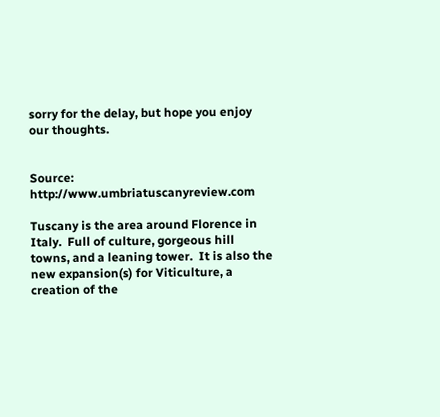sorry for the delay, but hope you enjoy our thoughts.


Source: http://www.umbriatuscanyreview.com

Tuscany is the area around Florence in Italy.  Full of culture, gorgeous hill towns, and a leaning tower.  It is also the new expansion(s) for Viticulture, a creation of the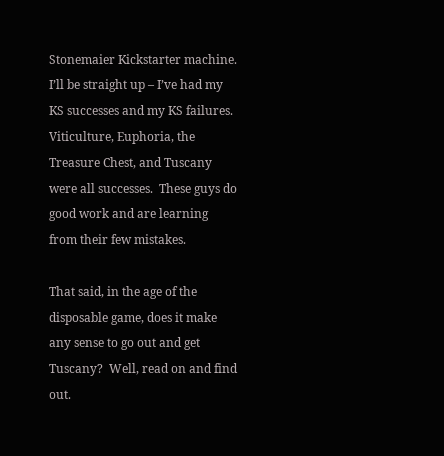Stonemaier Kickstarter machine.  I’ll be straight up – I’ve had my KS successes and my KS failures.  Viticulture, Euphoria, the Treasure Chest, and Tuscany were all successes.  These guys do good work and are learning from their few mistakes.

That said, in the age of the disposable game, does it make any sense to go out and get Tuscany?  Well, read on and find out.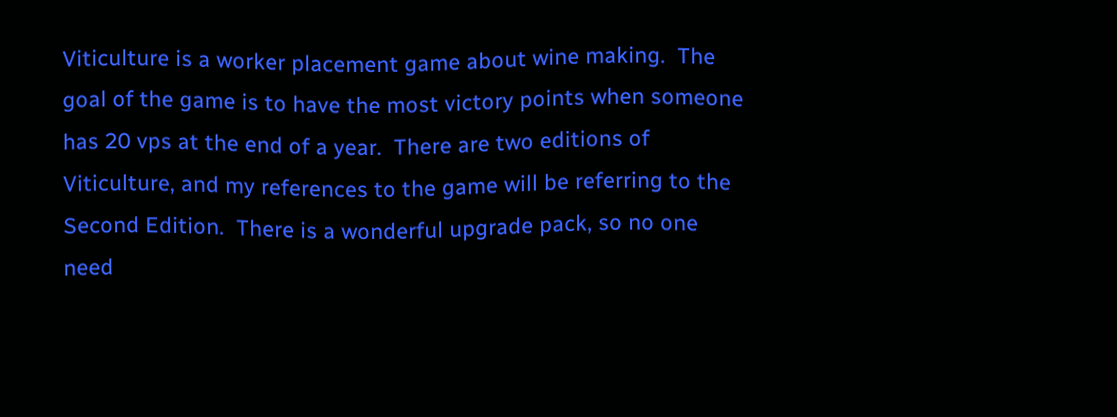Viticulture is a worker placement game about wine making.  The goal of the game is to have the most victory points when someone has 20 vps at the end of a year.  There are two editions of Viticulture, and my references to the game will be referring to the Second Edition.  There is a wonderful upgrade pack, so no one need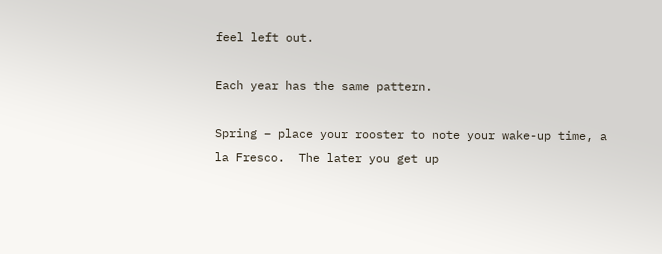feel left out.

Each year has the same pattern.

Spring – place your rooster to note your wake-up time, a la Fresco.  The later you get up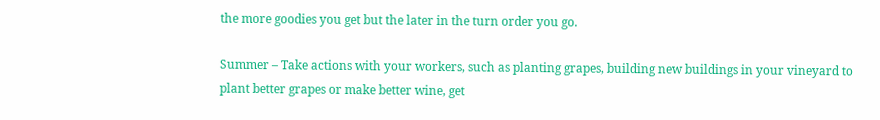the more goodies you get but the later in the turn order you go.

Summer – Take actions with your workers, such as planting grapes, building new buildings in your vineyard to plant better grapes or make better wine, get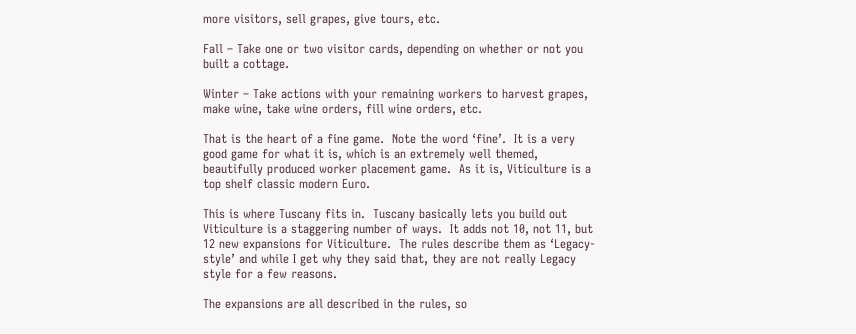more visitors, sell grapes, give tours, etc.

Fall – Take one or two visitor cards, depending on whether or not you built a cottage.

Winter – Take actions with your remaining workers to harvest grapes, make wine, take wine orders, fill wine orders, etc.

That is the heart of a fine game.  Note the word ‘fine’.  It is a very good game for what it is, which is an extremely well themed, beautifully produced worker placement game.  As it is, Viticulture is a top shelf classic modern Euro.

This is where Tuscany fits in.  Tuscany basically lets you build out Viticulture is a staggering number of ways.  It adds not 10, not 11, but 12 new expansions for Viticulture.  The rules describe them as ‘Legacy-style’ and while I get why they said that, they are not really Legacy style for a few reasons.

The expansions are all described in the rules, so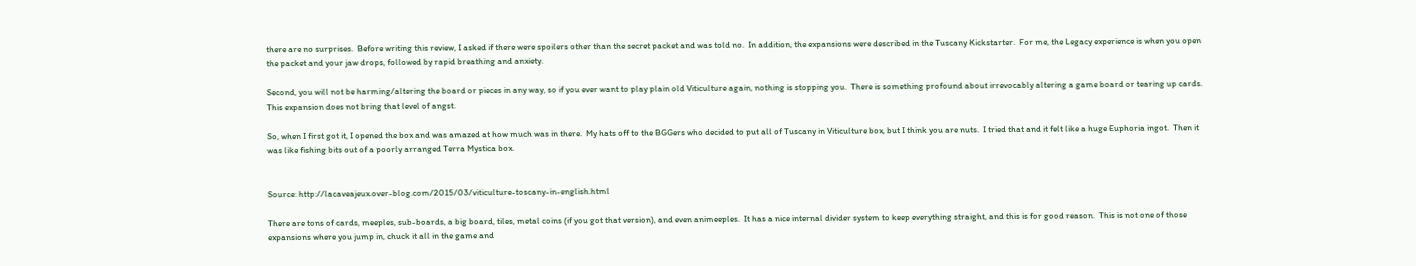there are no surprises.  Before writing this review, I asked if there were spoilers other than the secret packet and was told no.  In addition, the expansions were described in the Tuscany Kickstarter.  For me, the Legacy experience is when you open the packet and your jaw drops, followed by rapid breathing and anxiety.

Second, you will not be harming/altering the board or pieces in any way, so if you ever want to play plain old Viticulture again, nothing is stopping you.  There is something profound about irrevocably altering a game board or tearing up cards.  This expansion does not bring that level of angst.

So, when I first got it, I opened the box and was amazed at how much was in there.  My hats off to the BGGers who decided to put all of Tuscany in Viticulture box, but I think you are nuts.  I tried that and it felt like a huge Euphoria ingot.  Then it was like fishing bits out of a poorly arranged Terra Mystica box.


Source: http://lacaveajeux.over-blog.com/2015/03/viticulture-toscany-in-english.html

There are tons of cards, meeples, sub-boards, a big board, tiles, metal coins (if you got that version), and even animeeples.  It has a nice internal divider system to keep everything straight, and this is for good reason.  This is not one of those expansions where you jump in, chuck it all in the game and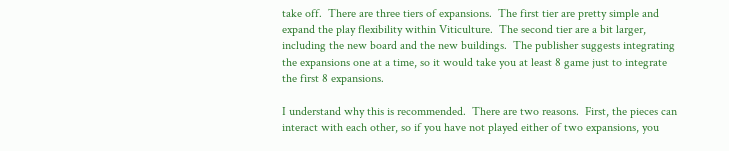take off.  There are three tiers of expansions.  The first tier are pretty simple and expand the play flexibility within Viticulture.  The second tier are a bit larger, including the new board and the new buildings.  The publisher suggests integrating the expansions one at a time, so it would take you at least 8 game just to integrate the first 8 expansions.

I understand why this is recommended.  There are two reasons.  First, the pieces can interact with each other, so if you have not played either of two expansions, you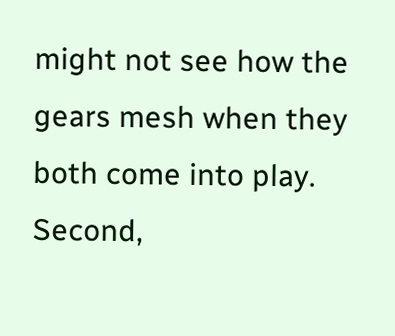might not see how the gears mesh when they both come into play.  Second,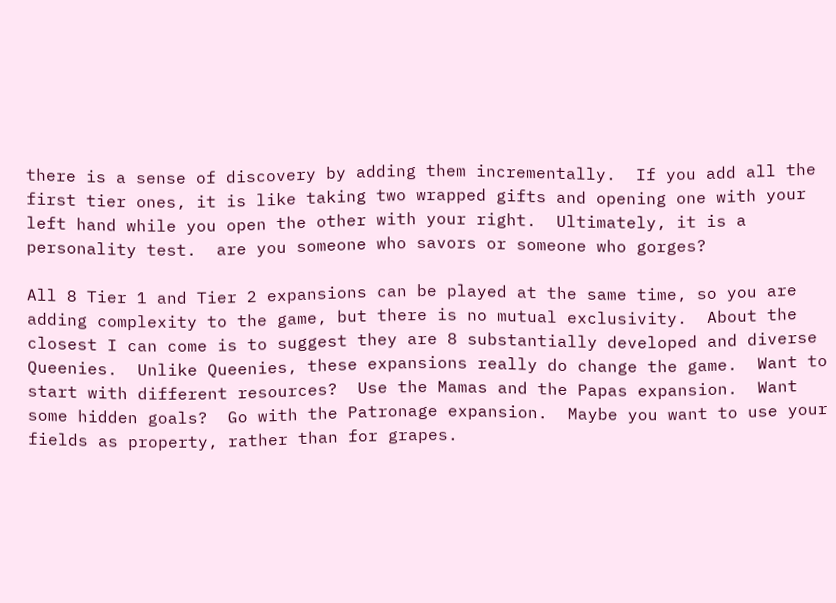there is a sense of discovery by adding them incrementally.  If you add all the first tier ones, it is like taking two wrapped gifts and opening one with your left hand while you open the other with your right.  Ultimately, it is a personality test.  are you someone who savors or someone who gorges?

All 8 Tier 1 and Tier 2 expansions can be played at the same time, so you are adding complexity to the game, but there is no mutual exclusivity.  About the closest I can come is to suggest they are 8 substantially developed and diverse Queenies.  Unlike Queenies, these expansions really do change the game.  Want to start with different resources?  Use the Mamas and the Papas expansion.  Want some hidden goals?  Go with the Patronage expansion.  Maybe you want to use your fields as property, rather than for grapes.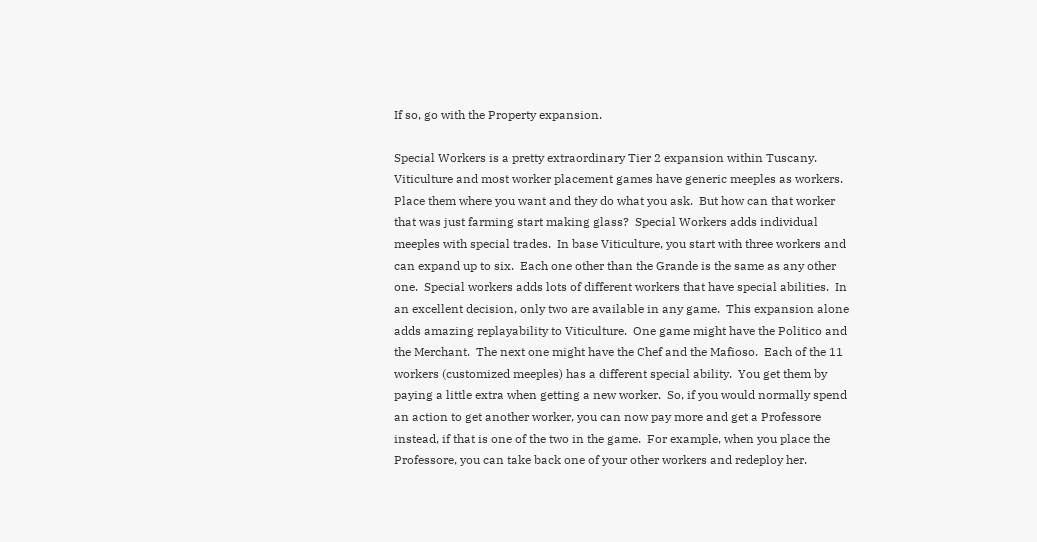If so, go with the Property expansion.

Special Workers is a pretty extraordinary Tier 2 expansion within Tuscany.  Viticulture and most worker placement games have generic meeples as workers.  Place them where you want and they do what you ask.  But how can that worker that was just farming start making glass?  Special Workers adds individual meeples with special trades.  In base Viticulture, you start with three workers and can expand up to six.  Each one other than the Grande is the same as any other one.  Special workers adds lots of different workers that have special abilities.  In an excellent decision, only two are available in any game.  This expansion alone adds amazing replayability to Viticulture.  One game might have the Politico and the Merchant.  The next one might have the Chef and the Mafioso.  Each of the 11 workers (customized meeples) has a different special ability.  You get them by paying a little extra when getting a new worker.  So, if you would normally spend an action to get another worker, you can now pay more and get a Professore instead, if that is one of the two in the game.  For example, when you place the Professore, you can take back one of your other workers and redeploy her.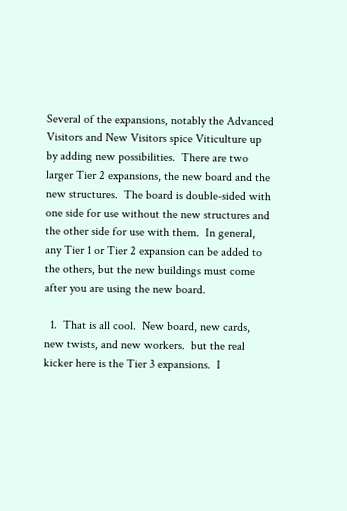Several of the expansions, notably the Advanced Visitors and New Visitors spice Viticulture up by adding new possibilities.  There are two larger Tier 2 expansions, the new board and the new structures.  The board is double-sided with one side for use without the new structures and the other side for use with them.  In general, any Tier 1 or Tier 2 expansion can be added to the others, but the new buildings must come after you are using the new board.

  1.  That is all cool.  New board, new cards, new twists, and new workers.  but the real kicker here is the Tier 3 expansions.  I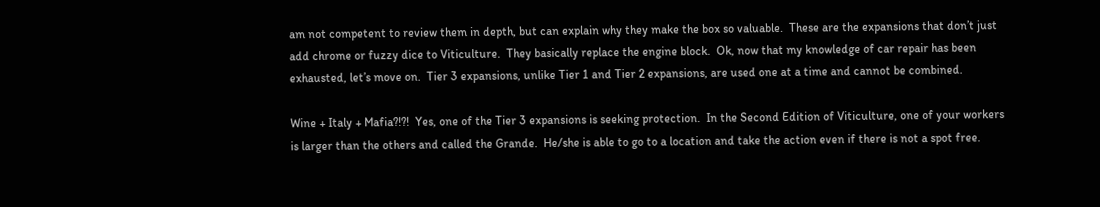am not competent to review them in depth, but can explain why they make the box so valuable.  These are the expansions that don’t just add chrome or fuzzy dice to Viticulture.  They basically replace the engine block.  Ok, now that my knowledge of car repair has been exhausted, let’s move on.  Tier 3 expansions, unlike Tier 1 and Tier 2 expansions, are used one at a time and cannot be combined.

Wine + Italy + Mafia?!?!  Yes, one of the Tier 3 expansions is seeking protection.  In the Second Edition of Viticulture, one of your workers is larger than the others and called the Grande.  He/she is able to go to a location and take the action even if there is not a spot free.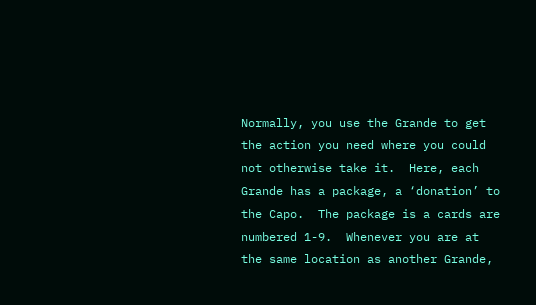Normally, you use the Grande to get the action you need where you could not otherwise take it.  Here, each Grande has a package, a ‘donation’ to the Capo.  The package is a cards are numbered 1-9.  Whenever you are at the same location as another Grande,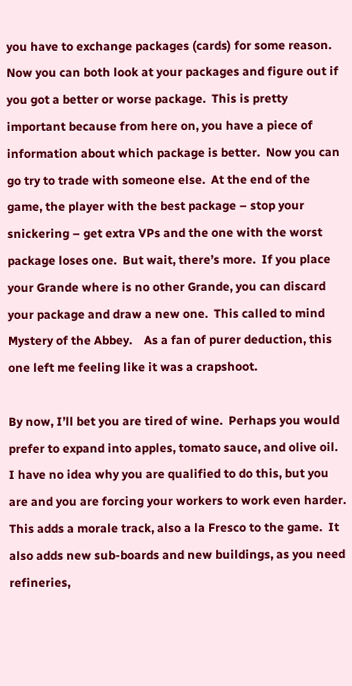you have to exchange packages (cards) for some reason.  Now you can both look at your packages and figure out if you got a better or worse package.  This is pretty important because from here on, you have a piece of information about which package is better.  Now you can go try to trade with someone else.  At the end of the game, the player with the best package – stop your snickering – get extra VPs and the one with the worst package loses one.  But wait, there’s more.  If you place your Grande where is no other Grande, you can discard your package and draw a new one.  This called to mind Mystery of the Abbey.    As a fan of purer deduction, this one left me feeling like it was a crapshoot.

By now, I’ll bet you are tired of wine.  Perhaps you would prefer to expand into apples, tomato sauce, and olive oil.  I have no idea why you are qualified to do this, but you are and you are forcing your workers to work even harder.  This adds a morale track, also a la Fresco to the game.  It also adds new sub-boards and new buildings, as you need refineries,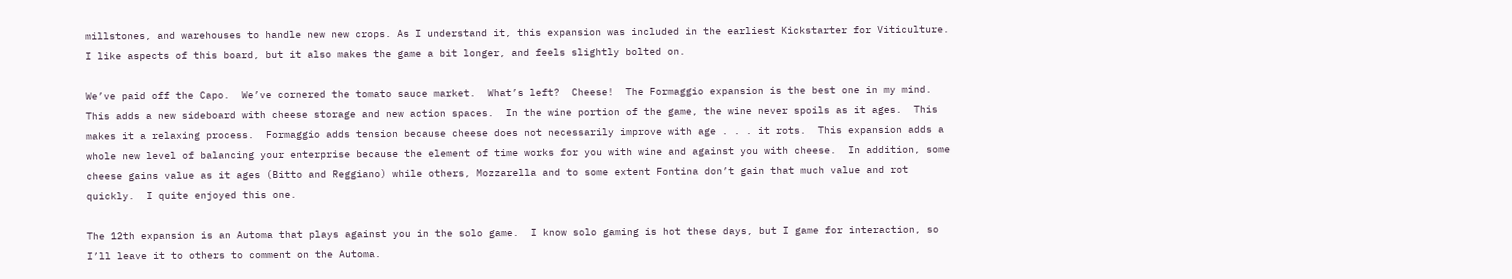millstones, and warehouses to handle new new crops. As I understand it, this expansion was included in the earliest Kickstarter for Viticulture.  I like aspects of this board, but it also makes the game a bit longer, and feels slightly bolted on.

We’ve paid off the Capo.  We’ve cornered the tomato sauce market.  What’s left?  Cheese!  The Formaggio expansion is the best one in my mind.  This adds a new sideboard with cheese storage and new action spaces.  In the wine portion of the game, the wine never spoils as it ages.  This makes it a relaxing process.  Formaggio adds tension because cheese does not necessarily improve with age . . . it rots.  This expansion adds a whole new level of balancing your enterprise because the element of time works for you with wine and against you with cheese.  In addition, some cheese gains value as it ages (Bitto and Reggiano) while others, Mozzarella and to some extent Fontina don’t gain that much value and rot quickly.  I quite enjoyed this one.

The 12th expansion is an Automa that plays against you in the solo game.  I know solo gaming is hot these days, but I game for interaction, so I’ll leave it to others to comment on the Automa.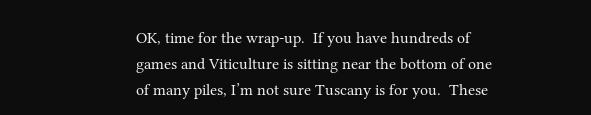OK, time for the wrap-up.  If you have hundreds of games and Viticulture is sitting near the bottom of one of many piles, I’m not sure Tuscany is for you.  These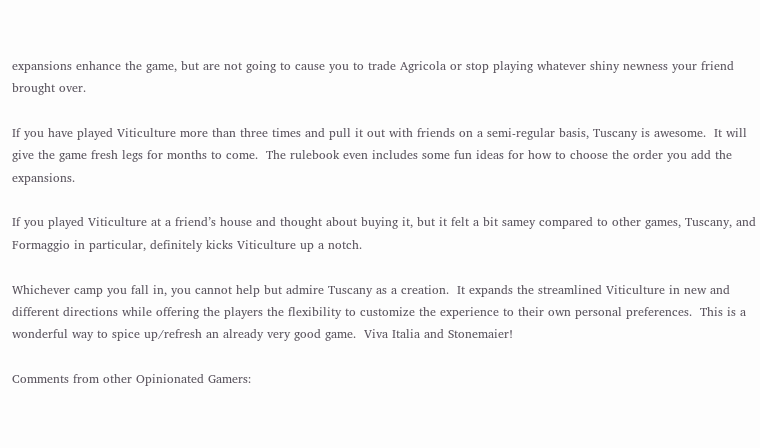expansions enhance the game, but are not going to cause you to trade Agricola or stop playing whatever shiny newness your friend brought over.

If you have played Viticulture more than three times and pull it out with friends on a semi-regular basis, Tuscany is awesome.  It will give the game fresh legs for months to come.  The rulebook even includes some fun ideas for how to choose the order you add the expansions.

If you played Viticulture at a friend’s house and thought about buying it, but it felt a bit samey compared to other games, Tuscany, and Formaggio in particular, definitely kicks Viticulture up a notch.

Whichever camp you fall in, you cannot help but admire Tuscany as a creation.  It expands the streamlined Viticulture in new and different directions while offering the players the flexibility to customize the experience to their own personal preferences.  This is a wonderful way to spice up/refresh an already very good game.  Viva Italia and Stonemaier!

Comments from other Opinionated Gamers: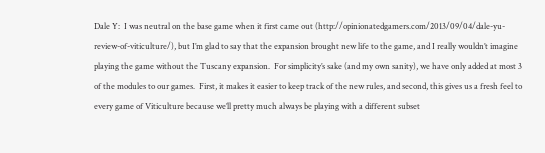Dale Y:  I was neutral on the base game when it first came out (http://opinionatedgamers.com/2013/09/04/dale-yu-review-of-viticulture/), but I’m glad to say that the expansion brought new life to the game, and I really wouldn’t imagine playing the game without the Tuscany expansion.  For simplicity’s sake (and my own sanity), we have only added at most 3 of the modules to our games.  First, it makes it easier to keep track of the new rules, and second, this gives us a fresh feel to every game of Viticulture because we’ll pretty much always be playing with a different subset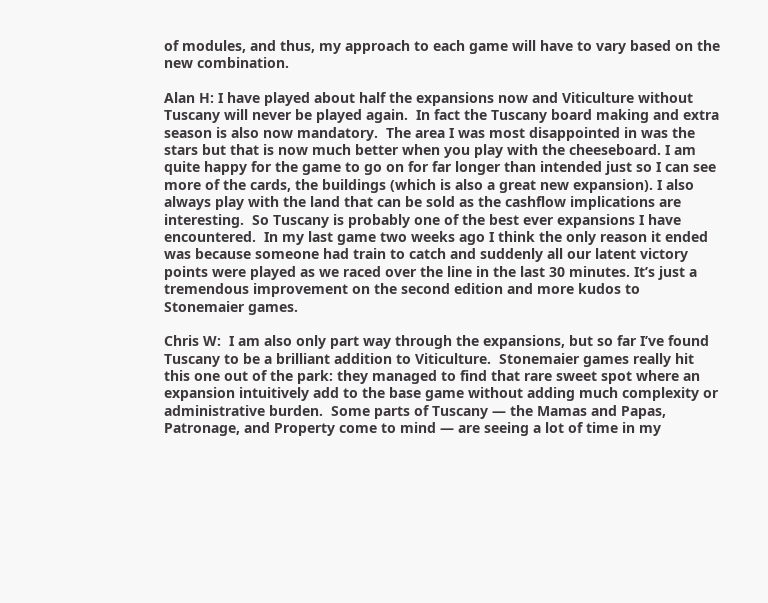of modules, and thus, my approach to each game will have to vary based on the new combination.

Alan H: I have played about half the expansions now and Viticulture without Tuscany will never be played again.  In fact the Tuscany board making and extra season is also now mandatory.  The area I was most disappointed in was the stars but that is now much better when you play with the cheeseboard. I am quite happy for the game to go on for far longer than intended just so I can see more of the cards, the buildings (which is also a great new expansion). I also always play with the land that can be sold as the cashflow implications are interesting.  So Tuscany is probably one of the best ever expansions I have encountered.  In my last game two weeks ago I think the only reason it ended was because someone had train to catch and suddenly all our latent victory points were played as we raced over the line in the last 30 minutes. It’s just a tremendous improvement on the second edition and more kudos to Stonemaier games.

Chris W:  I am also only part way through the expansions, but so far I’ve found Tuscany to be a brilliant addition to Viticulture.  Stonemaier games really hit this one out of the park: they managed to find that rare sweet spot where an expansion intuitively add to the base game without adding much complexity or administrative burden.  Some parts of Tuscany — the Mamas and Papas, Patronage, and Property come to mind — are seeing a lot of time in my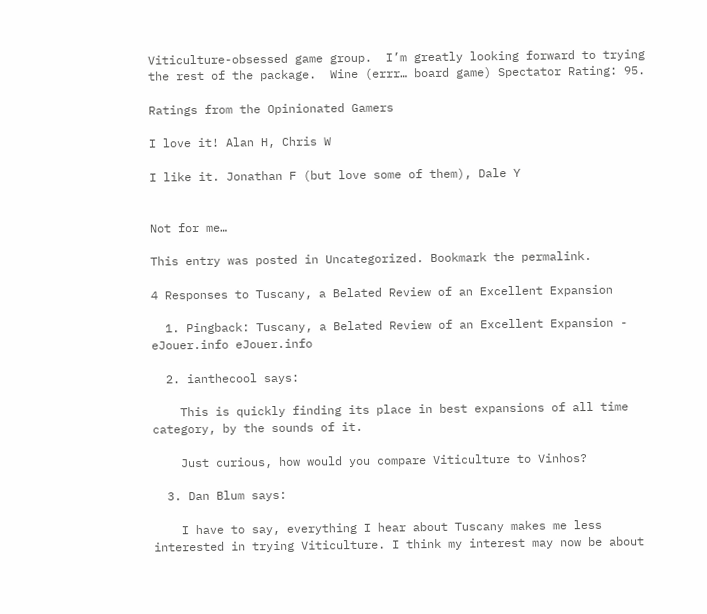Viticulture-obsessed game group.  I’m greatly looking forward to trying the rest of the package.  Wine (errr… board game) Spectator Rating: 95.

Ratings from the Opinionated Gamers

I love it! Alan H, Chris W

I like it. Jonathan F (but love some of them), Dale Y


Not for me…

This entry was posted in Uncategorized. Bookmark the permalink.

4 Responses to Tuscany, a Belated Review of an Excellent Expansion

  1. Pingback: Tuscany, a Belated Review of an Excellent Expansion - eJouer.info eJouer.info

  2. ianthecool says:

    This is quickly finding its place in best expansions of all time category, by the sounds of it.

    Just curious, how would you compare Viticulture to Vinhos?

  3. Dan Blum says:

    I have to say, everything I hear about Tuscany makes me less interested in trying Viticulture. I think my interest may now be about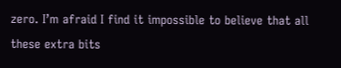zero. I’m afraid I find it impossible to believe that all these extra bits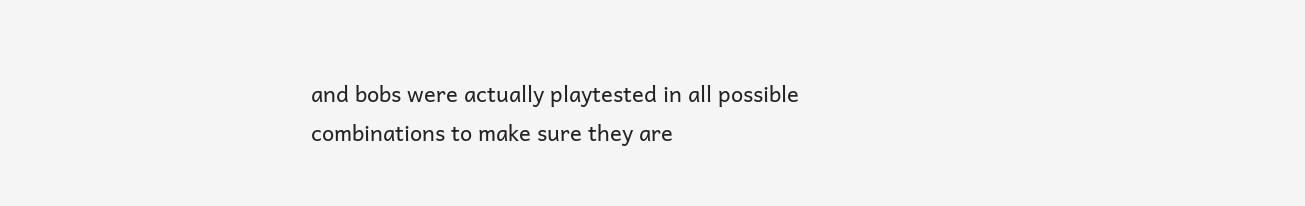and bobs were actually playtested in all possible combinations to make sure they are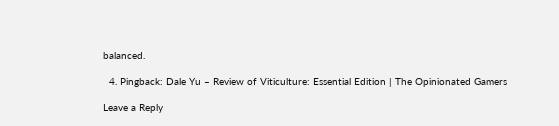balanced.

  4. Pingback: Dale Yu – Review of Viticulture: Essential Edition | The Opinionated Gamers

Leave a Reply